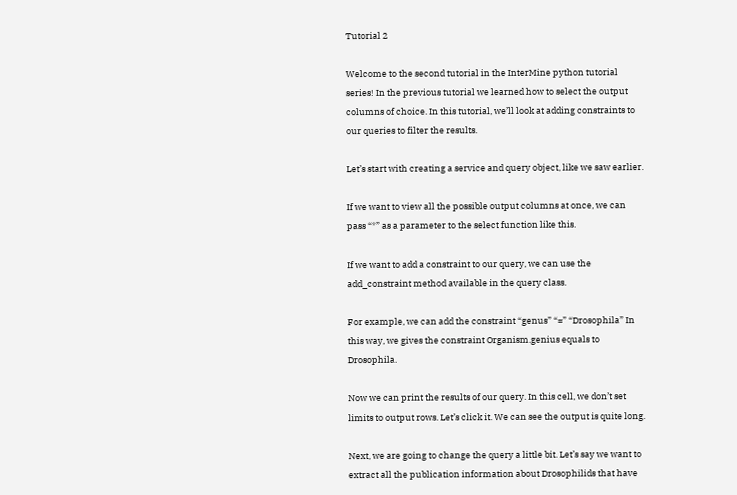Tutorial 2

Welcome to the second tutorial in the InterMine python tutorial series! In the previous tutorial we learned how to select the output columns of choice. In this tutorial, we’ll look at adding constraints to our queries to filter the results.

Let’s start with creating a service and query object, like we saw earlier.

If we want to view all the possible output columns at once, we can pass “*” as a parameter to the select function like this.

If we want to add a constraint to our query, we can use the add_constraint method available in the query class.

For example, we can add the constraint “genus” “=” “Drosophila” In this way, we gives the constraint Organism.genius equals to Drosophila.

Now we can print the results of our query. In this cell, we don’t set limits to output rows. Let’s click it. We can see the output is quite long.

Next, we are going to change the query a little bit. Let’s say we want to extract all the publication information about Drosophilids that have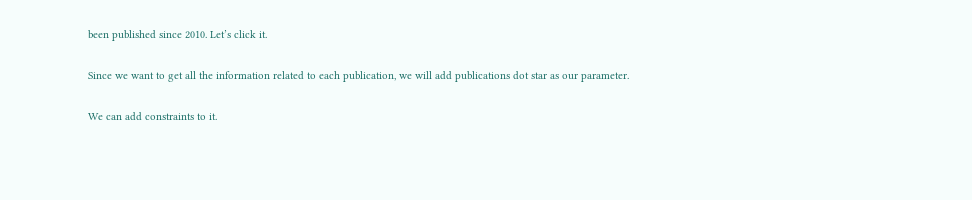been published since 2010. Let’s click it.

Since we want to get all the information related to each publication, we will add publications dot star as our parameter.

We can add constraints to it.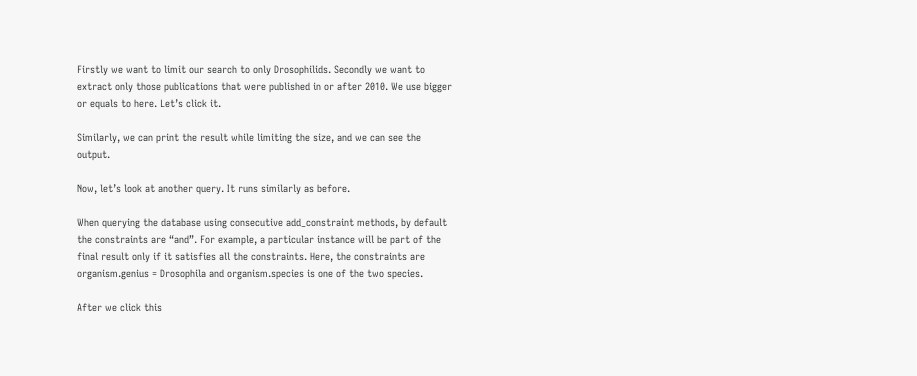Firstly we want to limit our search to only Drosophilids. Secondly we want to extract only those publications that were published in or after 2010. We use bigger or equals to here. Let’s click it.

Similarly, we can print the result while limiting the size, and we can see the output.

Now, let’s look at another query. It runs similarly as before.

When querying the database using consecutive add_constraint methods, by default the constraints are “and”. For example, a particular instance will be part of the final result only if it satisfies all the constraints. Here, the constraints are organism.genius = Drosophila and organism.species is one of the two species.

After we click this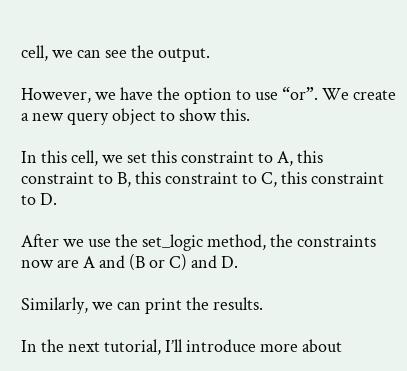cell, we can see the output.

However, we have the option to use “or”. We create a new query object to show this.

In this cell, we set this constraint to A, this constraint to B, this constraint to C, this constraint to D.

After we use the set_logic method, the constraints now are A and (B or C) and D.

Similarly, we can print the results.

In the next tutorial, I’ll introduce more about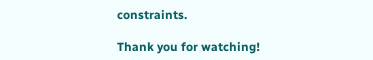constraints.

Thank you for watching!